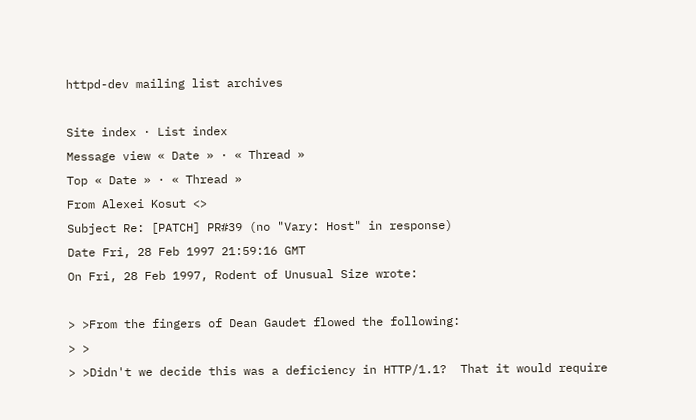httpd-dev mailing list archives

Site index · List index
Message view « Date » · « Thread »
Top « Date » · « Thread »
From Alexei Kosut <>
Subject Re: [PATCH] PR#39 (no "Vary: Host" in response)
Date Fri, 28 Feb 1997 21:59:16 GMT
On Fri, 28 Feb 1997, Rodent of Unusual Size wrote:

> >From the fingers of Dean Gaudet flowed the following:
> >
> >Didn't we decide this was a deficiency in HTTP/1.1?  That it would require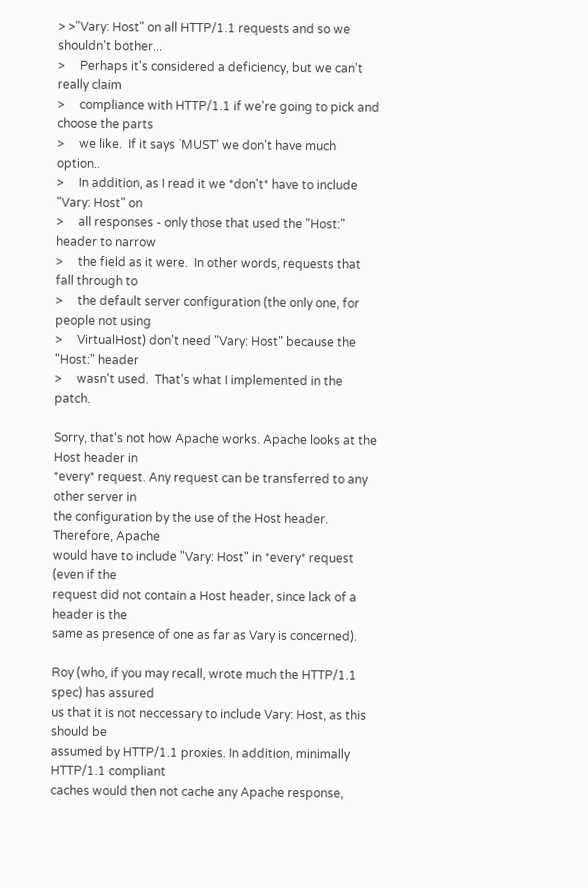> >"Vary: Host" on all HTTP/1.1 requests and so we shouldn't bother...
>     Perhaps it's considered a deficiency, but we can't really claim
>     compliance with HTTP/1.1 if we're going to pick and choose the parts
>     we like.  If it says `MUST' we don't have much option..
>     In addition, as I read it we *don't* have to include "Vary: Host" on
>     all responses - only those that used the "Host:" header to narrow
>     the field as it were.  In other words, requests that fall through to
>     the default server configuration (the only one, for people not using
>     VirtualHost) don't need "Vary: Host" because the "Host:" header
>     wasn't used.  That's what I implemented in the patch.

Sorry, that's not how Apache works. Apache looks at the Host header in
*every* request. Any request can be transferred to any other server in
the configuration by the use of the Host header. Therefore, Apache
would have to include "Vary: Host" in *every* request (even if the
request did not contain a Host header, since lack of a header is the
same as presence of one as far as Vary is concerned).

Roy (who, if you may recall, wrote much the HTTP/1.1 spec) has assured
us that it is not neccessary to include Vary: Host, as this should be
assumed by HTTP/1.1 proxies. In addition, minimally HTTP/1.1 compliant
caches would then not cache any Apache response,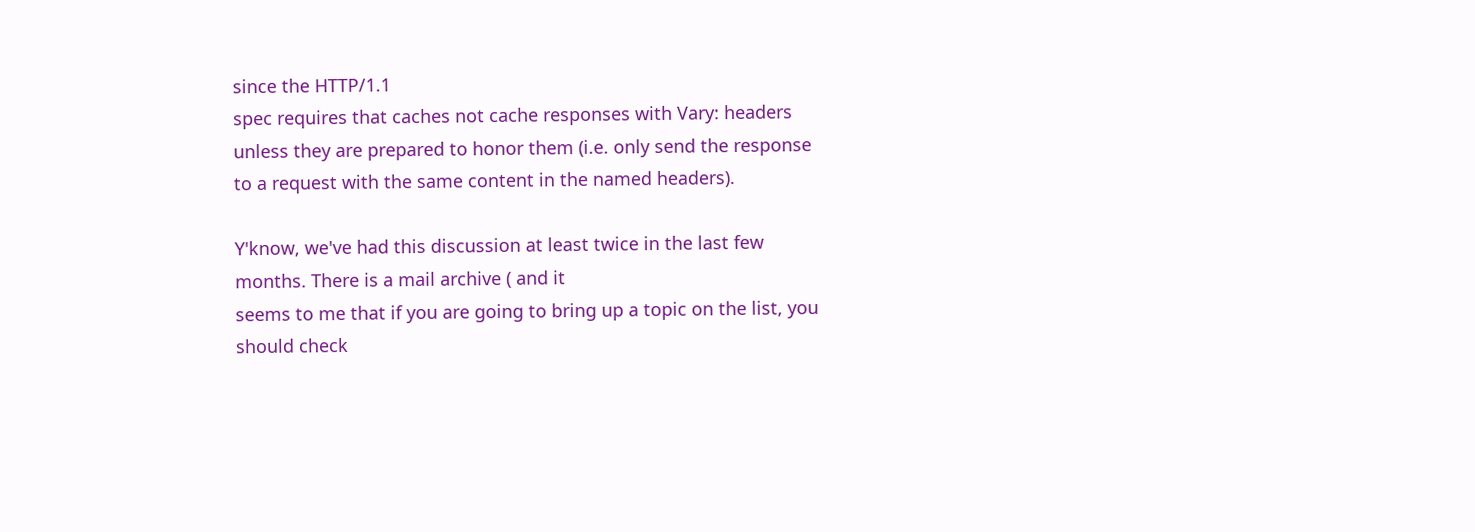since the HTTP/1.1
spec requires that caches not cache responses with Vary: headers
unless they are prepared to honor them (i.e. only send the response
to a request with the same content in the named headers).

Y'know, we've had this discussion at least twice in the last few
months. There is a mail archive ( and it
seems to me that if you are going to bring up a topic on the list, you
should check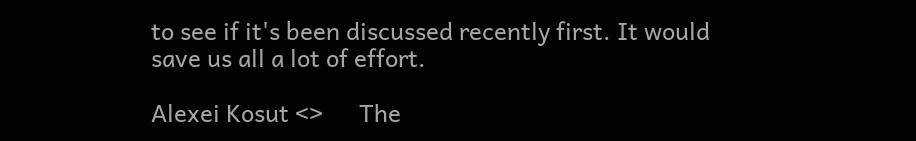to see if it's been discussed recently first. It would
save us all a lot of effort.

Alexei Kosut <>      The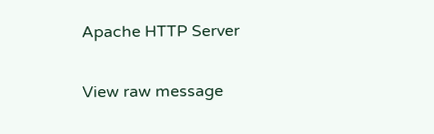Apache HTTP Server

View raw message